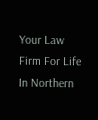Your Law Firm For Life In Northern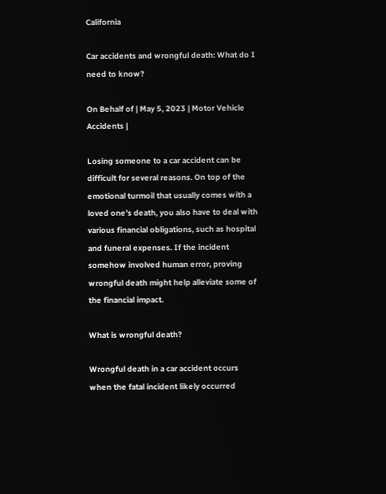California

Car accidents and wrongful death: What do I need to know?

On Behalf of | May 5, 2023 | Motor Vehicle Accidents |

Losing someone to a car accident can be difficult for several reasons. On top of the emotional turmoil that usually comes with a loved one’s death, you also have to deal with various financial obligations, such as hospital and funeral expenses. If the incident somehow involved human error, proving wrongful death might help alleviate some of the financial impact.

What is wrongful death?

Wrongful death in a car accident occurs when the fatal incident likely occurred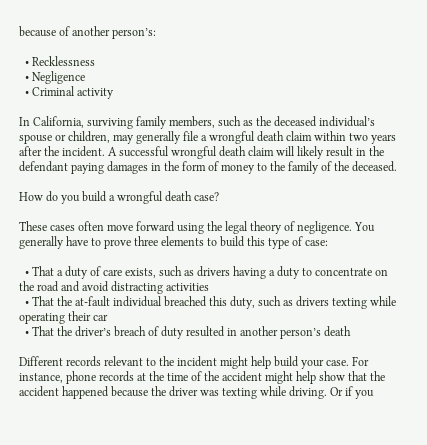because of another person’s:

  • Recklessness
  • Negligence
  • Criminal activity

In California, surviving family members, such as the deceased individual’s spouse or children, may generally file a wrongful death claim within two years after the incident. A successful wrongful death claim will likely result in the defendant paying damages in the form of money to the family of the deceased.

How do you build a wrongful death case?

These cases often move forward using the legal theory of negligence. You generally have to prove three elements to build this type of case:

  • That a duty of care exists, such as drivers having a duty to concentrate on the road and avoid distracting activities
  • That the at-fault individual breached this duty, such as drivers texting while operating their car
  • That the driver’s breach of duty resulted in another person’s death

Different records relevant to the incident might help build your case. For instance, phone records at the time of the accident might help show that the accident happened because the driver was texting while driving. Or if you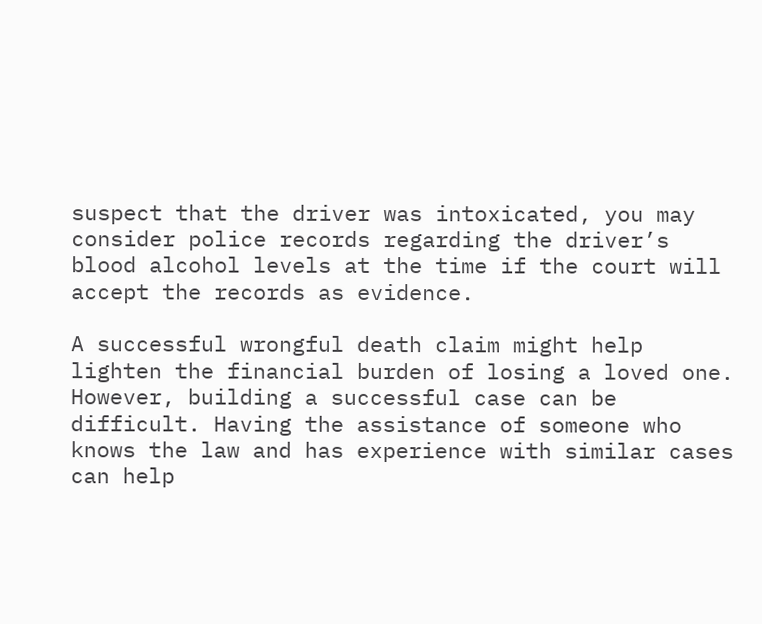suspect that the driver was intoxicated, you may consider police records regarding the driver’s blood alcohol levels at the time if the court will accept the records as evidence.

A successful wrongful death claim might help lighten the financial burden of losing a loved one. However, building a successful case can be difficult. Having the assistance of someone who knows the law and has experience with similar cases can help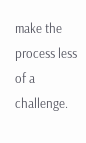make the process less of a challenge.